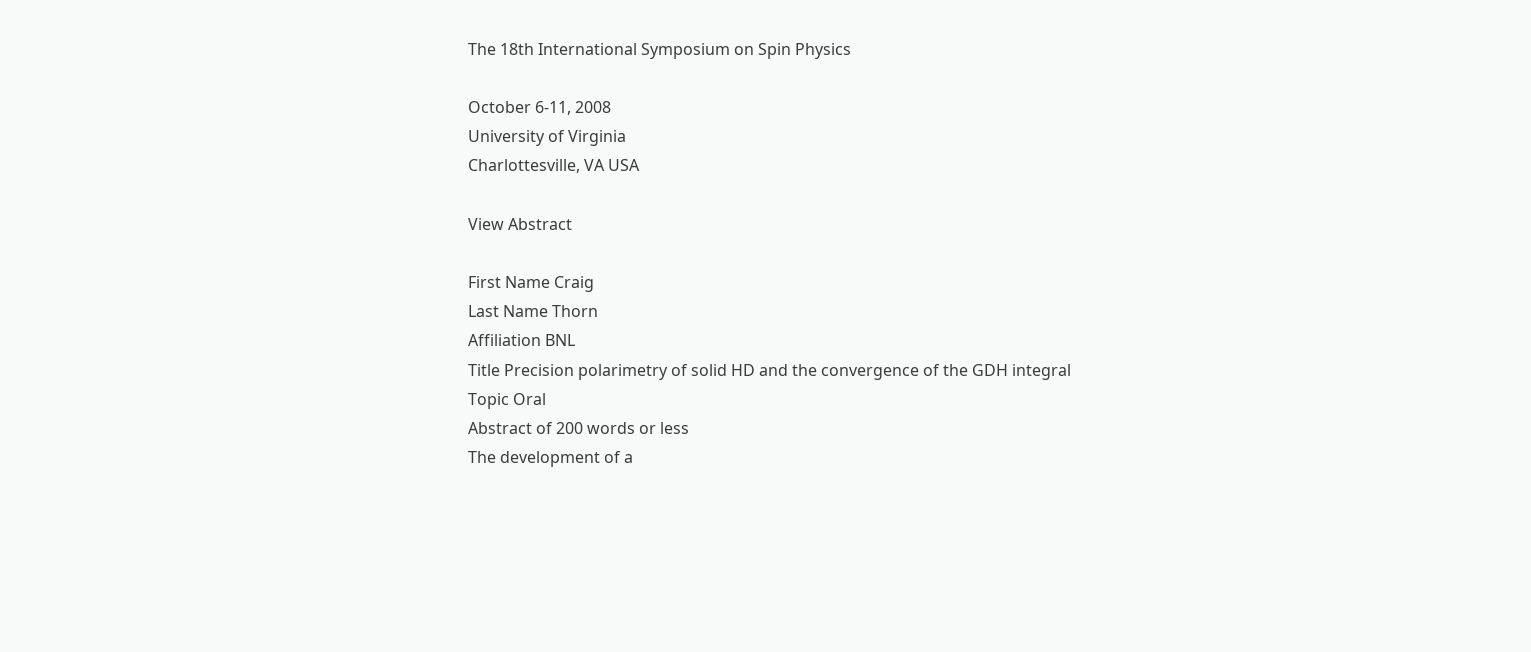The 18th International Symposium on Spin Physics

October 6-11, 2008
University of Virginia
Charlottesville, VA USA

View Abstract

First Name Craig
Last Name Thorn
Affiliation BNL
Title Precision polarimetry of solid HD and the convergence of the GDH integral
Topic Oral
Abstract of 200 words or less
The development of a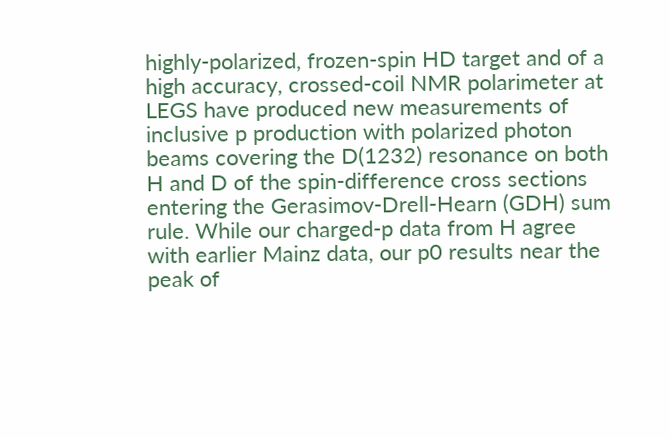highly-polarized, frozen-spin HD target and of a
high accuracy, crossed-coil NMR polarimeter at LEGS have produced new measurements of inclusive p production with polarized photon beams covering the D(1232) resonance on both H and D of the spin-difference cross sections entering the Gerasimov-Drell-Hearn (GDH) sum rule. While our charged-p data from H agree with earlier Mainz data, our p0 results near the peak of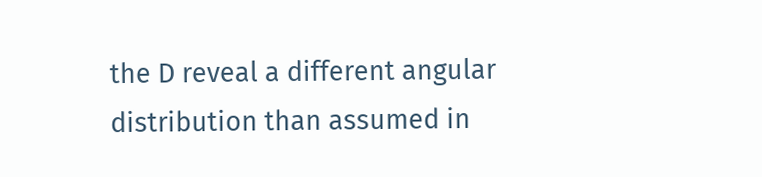the D reveal a different angular distribution than assumed in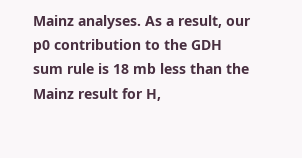Mainz analyses. As a result, our p0 contribution to the GDH sum rule is 18 mb less than the Mainz result for H,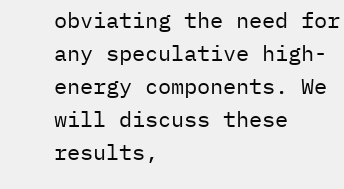obviating the need for any speculative high-energy components. We will discuss these results,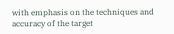with emphasis on the techniques and accuracy of the target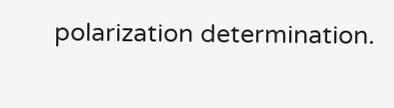polarization determination.